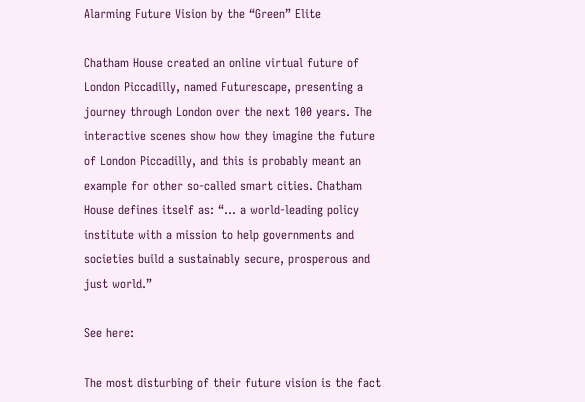Alarming Future Vision by the “Green” Elite

Chatham House created an online virtual future of London Piccadilly, named Futurescape, presenting a journey through London over the next 100 years. The interactive scenes show how they imagine the future of London Piccadilly, and this is probably meant an example for other so-called smart cities. Chatham House defines itself as: “… a world-leading policy institute with a mission to help governments and societies build a sustainably secure, prosperous and just world.”

See here:

The most disturbing of their future vision is the fact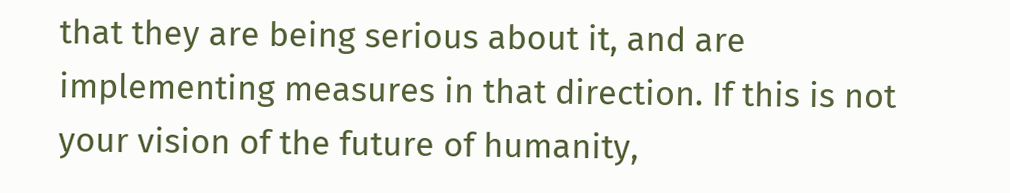that they are being serious about it, and are implementing measures in that direction. If this is not your vision of the future of humanity,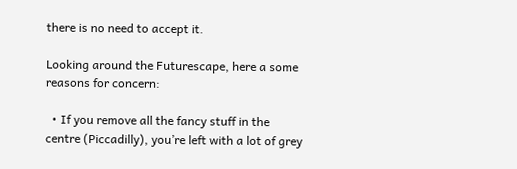there is no need to accept it.

Looking around the Futurescape, here a some reasons for concern:

  • If you remove all the fancy stuff in the centre (Piccadilly), you’re left with a lot of grey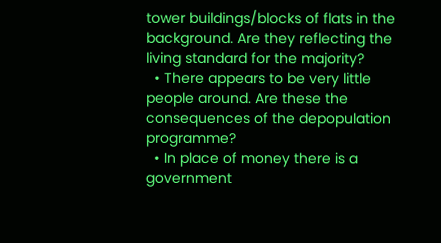tower buildings/blocks of flats in the background. Are they reflecting the living standard for the majority?
  • There appears to be very little people around. Are these the consequences of the depopulation programme?
  • In place of money there is a government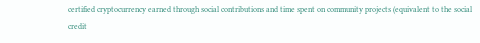certified cryptocurrency earned through social contributions and time spent on community projects (equivalent to the social credit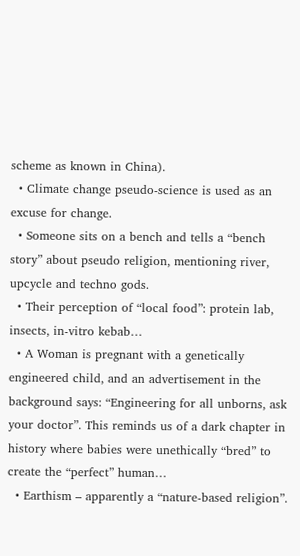scheme as known in China).
  • Climate change pseudo-science is used as an excuse for change.
  • Someone sits on a bench and tells a “bench story” about pseudo religion, mentioning river, upcycle and techno gods.
  • Their perception of “local food”: protein lab, insects, in-vitro kebab…
  • A Woman is pregnant with a genetically engineered child, and an advertisement in the background says: “Engineering for all unborns, ask your doctor”. This reminds us of a dark chapter in history where babies were unethically “bred” to create the “perfect” human…
  • Earthism – apparently a “nature-based religion”.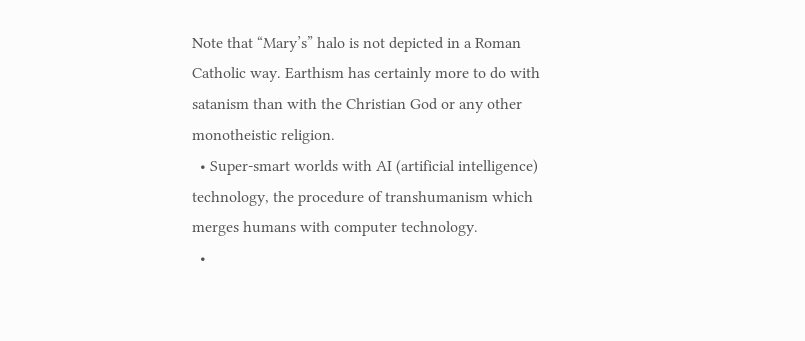Note that “Mary’s” halo is not depicted in a Roman Catholic way. Earthism has certainly more to do with satanism than with the Christian God or any other monotheistic religion.
  • Super-smart worlds with AI (artificial intelligence) technology, the procedure of transhumanism which merges humans with computer technology.
  •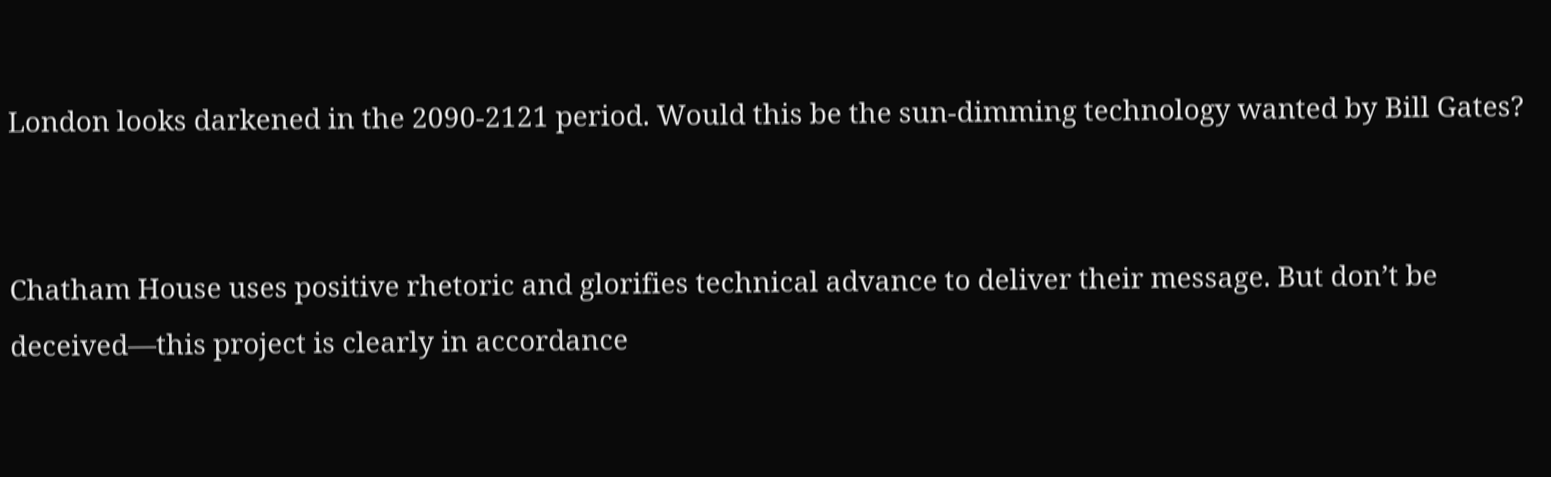London looks darkened in the 2090-2121 period. Would this be the sun-dimming technology wanted by Bill Gates?


Chatham House uses positive rhetoric and glorifies technical advance to deliver their message. But don’t be deceived—this project is clearly in accordance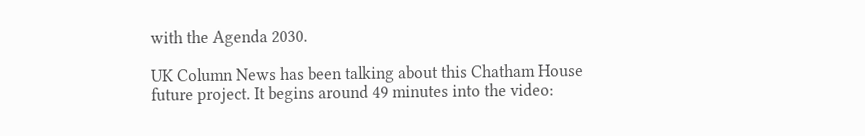with the Agenda 2030.

UK Column News has been talking about this Chatham House future project. It begins around 49 minutes into the video: